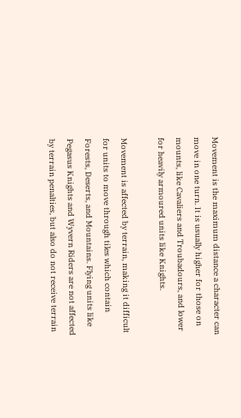Movement is the maximum distance a character can move in one turn. It is usually higher for those on mounts, like Cavaliers and Troubadours, and lower for heavily armoured units like Knights.

Movement is affected by terrain, making it difficult for units to move through tiles which contain Forests, Deserts, and Mountains. Flying units like Pegasus Knights and Wyvern Riders are not affected by terrain penalties, but also do not receive terrain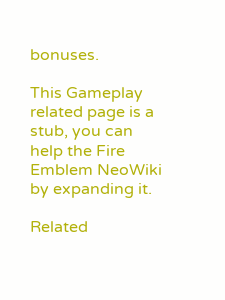bonuses.

This Gameplay related page is a stub, you can help the Fire Emblem NeoWiki by expanding it.

Related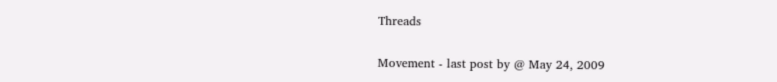Threads

Movement - last post by @ May 24, 2009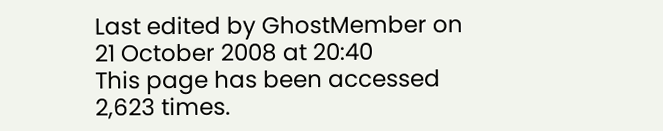Last edited by GhostMember on 21 October 2008 at 20:40
This page has been accessed 2,623 times.